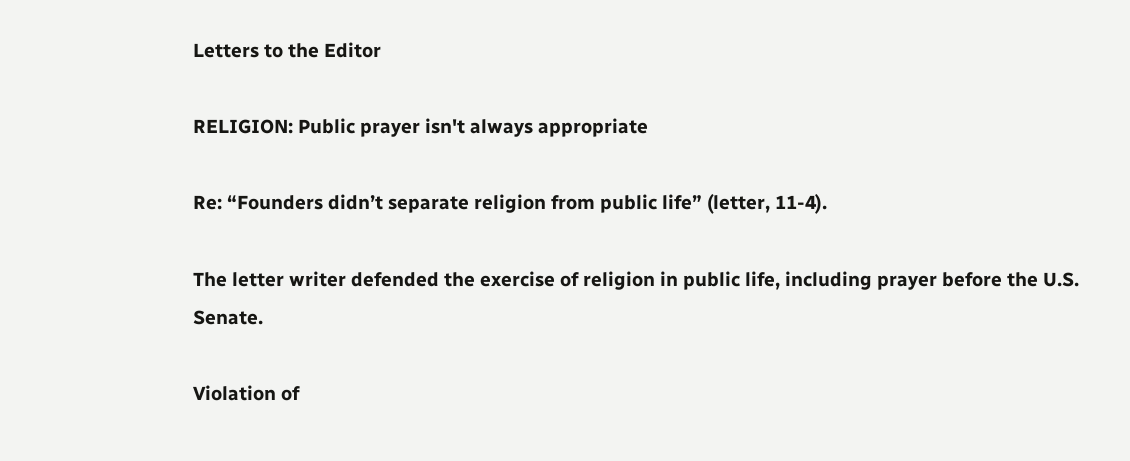Letters to the Editor

RELIGION: Public prayer isn't always appropriate

Re: “Founders didn’t separate religion from public life” (letter, 11-4).

The letter writer defended the exercise of religion in public life, including prayer before the U.S. Senate.

Violation of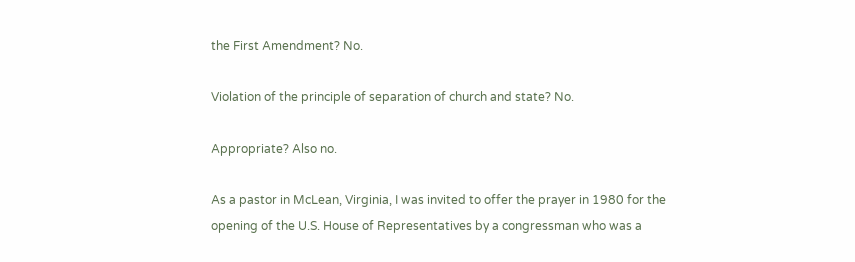the First Amendment? No.

Violation of the principle of separation of church and state? No.

Appropriate? Also no.

As a pastor in McLean, Virginia, I was invited to offer the prayer in 1980 for the opening of the U.S. House of Representatives by a congressman who was a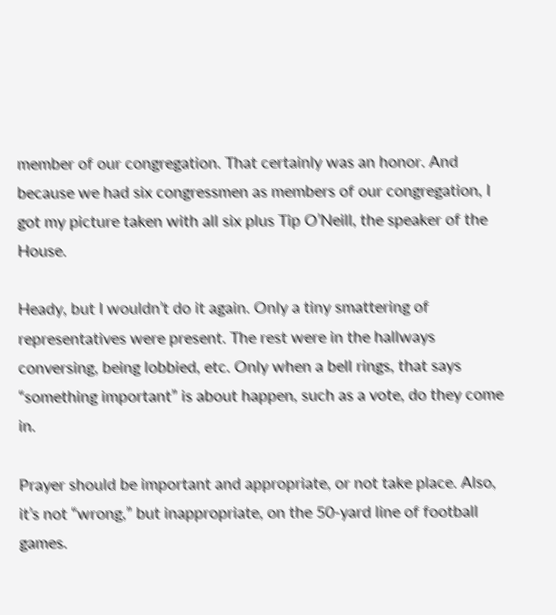member of our congregation. That certainly was an honor. And because we had six congressmen as members of our congregation, I got my picture taken with all six plus Tip O’Neill, the speaker of the House.

Heady, but I wouldn’t do it again. Only a tiny smattering of representatives were present. The rest were in the hallways conversing, being lobbied, etc. Only when a bell rings, that says “something important” is about happen, such as a vote, do they come in.

Prayer should be important and appropriate, or not take place. Also, it’s not “wrong,” but inappropriate, on the 50-yard line of football games.